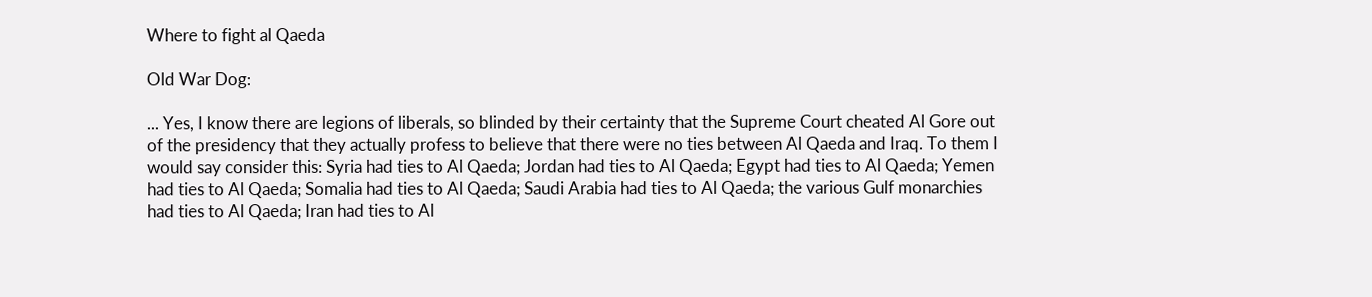Where to fight al Qaeda

Old War Dog:

... Yes, I know there are legions of liberals, so blinded by their certainty that the Supreme Court cheated Al Gore out of the presidency that they actually profess to believe that there were no ties between Al Qaeda and Iraq. To them I would say consider this: Syria had ties to Al Qaeda; Jordan had ties to Al Qaeda; Egypt had ties to Al Qaeda; Yemen had ties to Al Qaeda; Somalia had ties to Al Qaeda; Saudi Arabia had ties to Al Qaeda; the various Gulf monarchies had ties to Al Qaeda; Iran had ties to Al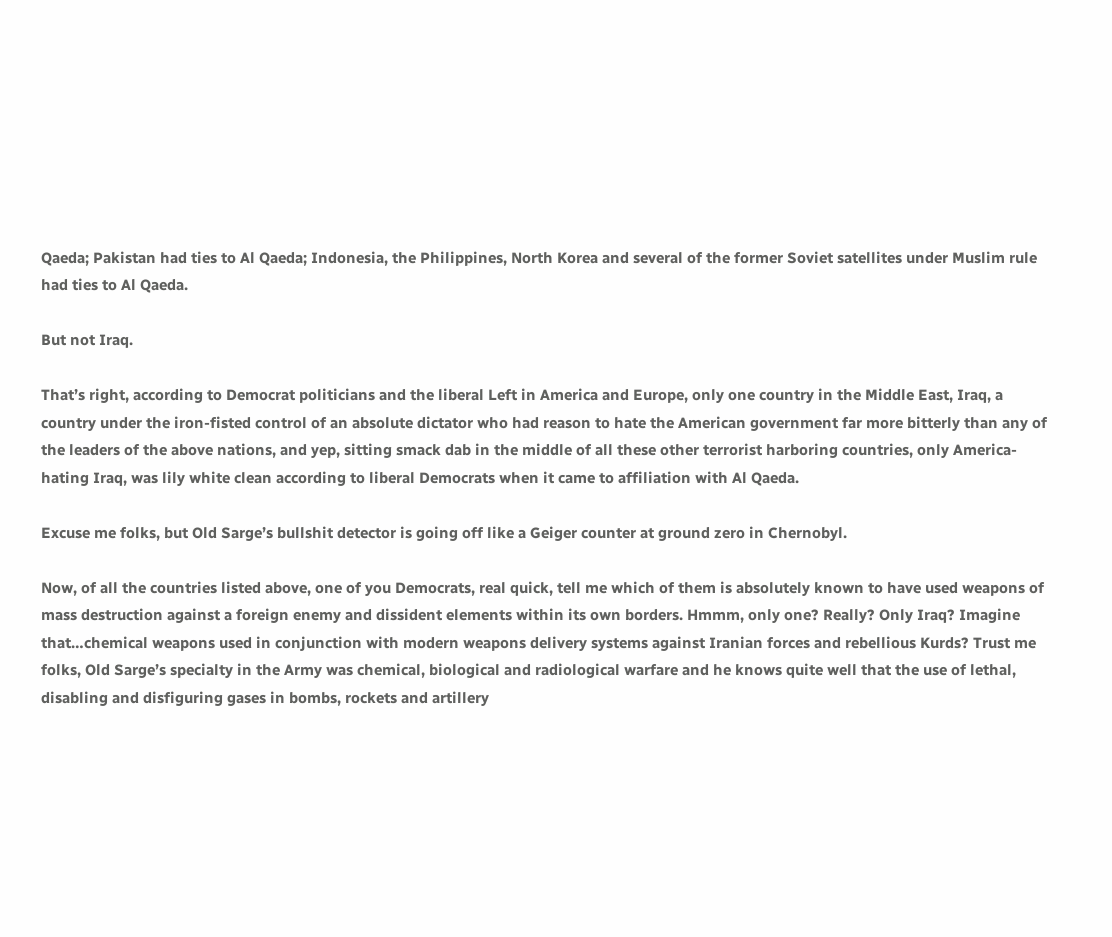Qaeda; Pakistan had ties to Al Qaeda; Indonesia, the Philippines, North Korea and several of the former Soviet satellites under Muslim rule had ties to Al Qaeda.

But not Iraq.

That’s right, according to Democrat politicians and the liberal Left in America and Europe, only one country in the Middle East, Iraq, a country under the iron-fisted control of an absolute dictator who had reason to hate the American government far more bitterly than any of the leaders of the above nations, and yep, sitting smack dab in the middle of all these other terrorist harboring countries, only America-hating Iraq, was lily white clean according to liberal Democrats when it came to affiliation with Al Qaeda.

Excuse me folks, but Old Sarge’s bullshit detector is going off like a Geiger counter at ground zero in Chernobyl.

Now, of all the countries listed above, one of you Democrats, real quick, tell me which of them is absolutely known to have used weapons of mass destruction against a foreign enemy and dissident elements within its own borders. Hmmm, only one? Really? Only Iraq? Imagine that…chemical weapons used in conjunction with modern weapons delivery systems against Iranian forces and rebellious Kurds? Trust me folks, Old Sarge’s specialty in the Army was chemical, biological and radiological warfare and he knows quite well that the use of lethal, disabling and disfiguring gases in bombs, rockets and artillery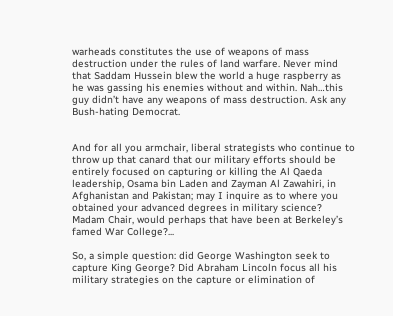warheads constitutes the use of weapons of mass destruction under the rules of land warfare. Never mind that Saddam Hussein blew the world a huge raspberry as he was gassing his enemies without and within. Nah…this guy didn’t have any weapons of mass destruction. Ask any Bush-hating Democrat.


And for all you armchair, liberal strategists who continue to throw up that canard that our military efforts should be entirely focused on capturing or killing the Al Qaeda leadership, Osama bin Laden and Zayman Al Zawahiri, in Afghanistan and Pakistan; may I inquire as to where you obtained your advanced degrees in military science? Madam Chair, would perhaps that have been at Berkeley’s famed War College?...

So, a simple question: did George Washington seek to capture King George? Did Abraham Lincoln focus all his military strategies on the capture or elimination of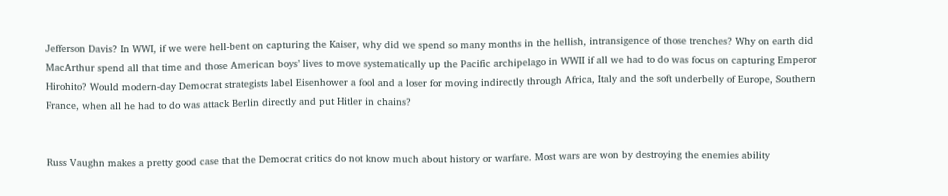Jefferson Davis? In WWI, if we were hell-bent on capturing the Kaiser, why did we spend so many months in the hellish, intransigence of those trenches? Why on earth did MacArthur spend all that time and those American boys’ lives to move systematically up the Pacific archipelago in WWII if all we had to do was focus on capturing Emperor Hirohito? Would modern-day Democrat strategists label Eisenhower a fool and a loser for moving indirectly through Africa, Italy and the soft underbelly of Europe, Southern France, when all he had to do was attack Berlin directly and put Hitler in chains?


Russ Vaughn makes a pretty good case that the Democrat critics do not know much about history or warfare. Most wars are won by destroying the enemies ability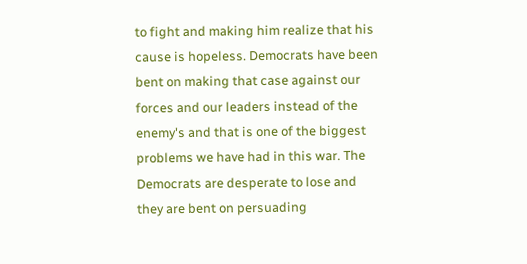to fight and making him realize that his cause is hopeless. Democrats have been bent on making that case against our forces and our leaders instead of the enemy's and that is one of the biggest problems we have had in this war. The Democrats are desperate to lose and they are bent on persuading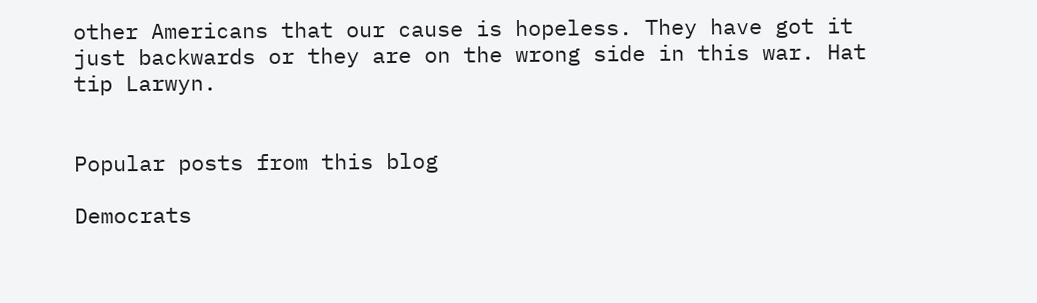other Americans that our cause is hopeless. They have got it just backwards or they are on the wrong side in this war. Hat tip Larwyn.


Popular posts from this blog

Democrats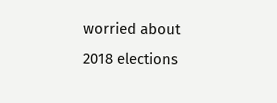worried about 2018 elections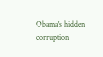Obama's hidden corruption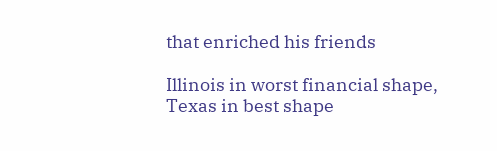that enriched his friends

Illinois in worst financial shape, Texas in best shape